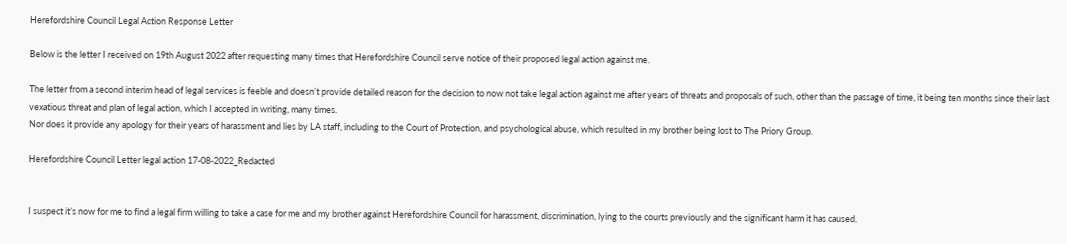Herefordshire Council Legal Action Response Letter

Below is the letter I received on 19th August 2022 after requesting many times that Herefordshire Council serve notice of their proposed legal action against me.

The letter from a second interim head of legal services is feeble and doesn’t provide detailed reason for the decision to now not take legal action against me after years of threats and proposals of such, other than the passage of time, it being ten months since their last vexatious threat and plan of legal action, which I accepted in writing, many times.
Nor does it provide any apology for their years of harassment and lies by LA staff, including to the Court of Protection, and psychological abuse, which resulted in my brother being lost to The Priory Group.

Herefordshire Council Letter legal action 17-08-2022_Redacted


I suspect it’s now for me to find a legal firm willing to take a case for me and my brother against Herefordshire Council for harassment, discrimination, lying to the courts previously and the significant harm it has caused.